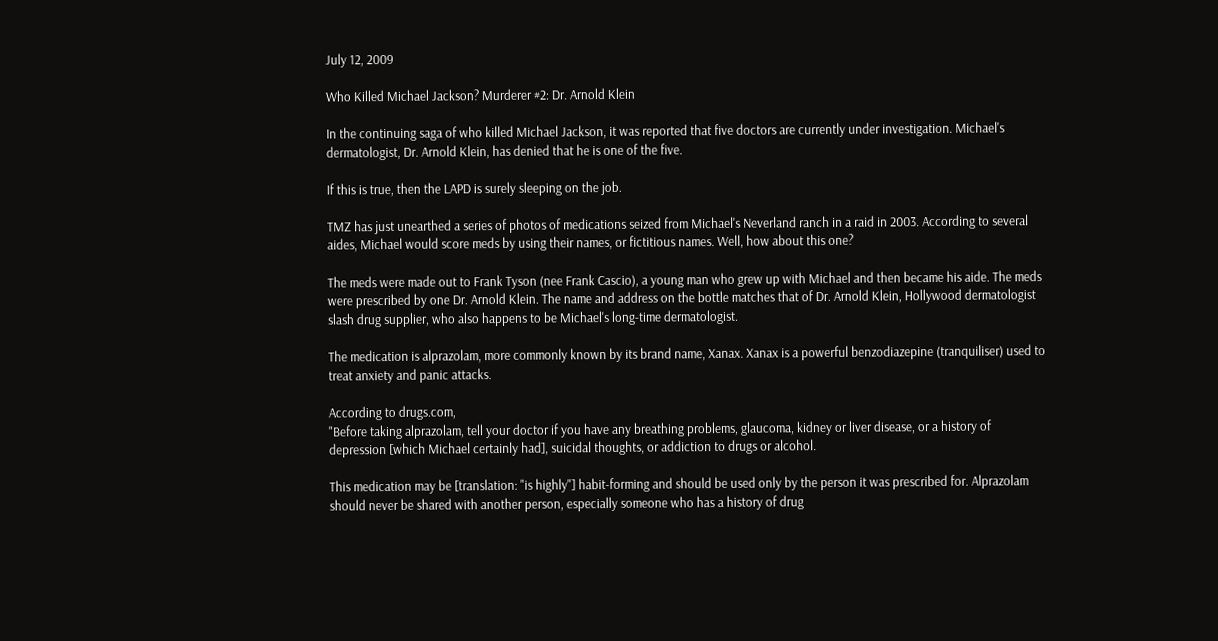July 12, 2009

Who Killed Michael Jackson? Murderer #2: Dr. Arnold Klein

In the continuing saga of who killed Michael Jackson, it was reported that five doctors are currently under investigation. Michael's dermatologist, Dr. Arnold Klein, has denied that he is one of the five.

If this is true, then the LAPD is surely sleeping on the job.

TMZ has just unearthed a series of photos of medications seized from Michael's Neverland ranch in a raid in 2003. According to several aides, Michael would score meds by using their names, or fictitious names. Well, how about this one?

The meds were made out to Frank Tyson (nee Frank Cascio), a young man who grew up with Michael and then became his aide. The meds were prescribed by one Dr. Arnold Klein. The name and address on the bottle matches that of Dr. Arnold Klein, Hollywood dermatologist slash drug supplier, who also happens to be Michael's long-time dermatologist.

The medication is alprazolam, more commonly known by its brand name, Xanax. Xanax is a powerful benzodiazepine (tranquiliser) used to treat anxiety and panic attacks.

According to drugs.com,
"Before taking alprazolam, tell your doctor if you have any breathing problems, glaucoma, kidney or liver disease, or a history of depression [which Michael certainly had], suicidal thoughts, or addiction to drugs or alcohol.

This medication may be [translation: "is highly"] habit-forming and should be used only by the person it was prescribed for. Alprazolam should never be shared with another person, especially someone who has a history of drug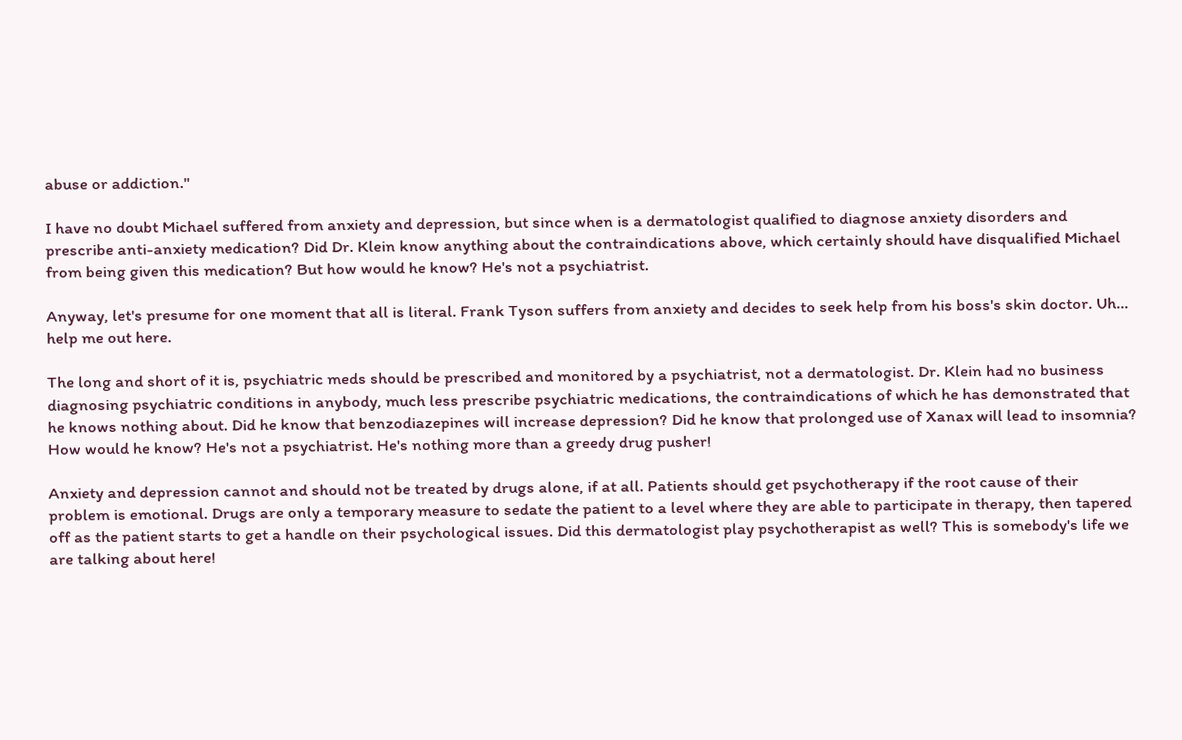abuse or addiction."

I have no doubt Michael suffered from anxiety and depression, but since when is a dermatologist qualified to diagnose anxiety disorders and prescribe anti-anxiety medication? Did Dr. Klein know anything about the contraindications above, which certainly should have disqualified Michael from being given this medication? But how would he know? He's not a psychiatrist.

Anyway, let's presume for one moment that all is literal. Frank Tyson suffers from anxiety and decides to seek help from his boss's skin doctor. Uh... help me out here.

The long and short of it is, psychiatric meds should be prescribed and monitored by a psychiatrist, not a dermatologist. Dr. Klein had no business diagnosing psychiatric conditions in anybody, much less prescribe psychiatric medications, the contraindications of which he has demonstrated that he knows nothing about. Did he know that benzodiazepines will increase depression? Did he know that prolonged use of Xanax will lead to insomnia? How would he know? He's not a psychiatrist. He's nothing more than a greedy drug pusher!

Anxiety and depression cannot and should not be treated by drugs alone, if at all. Patients should get psychotherapy if the root cause of their problem is emotional. Drugs are only a temporary measure to sedate the patient to a level where they are able to participate in therapy, then tapered off as the patient starts to get a handle on their psychological issues. Did this dermatologist play psychotherapist as well? This is somebody's life we are talking about here!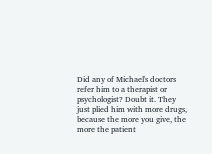Did any of Michael's doctors refer him to a therapist or psychologist? Doubt it. They just plied him with more drugs, because the more you give, the more the patient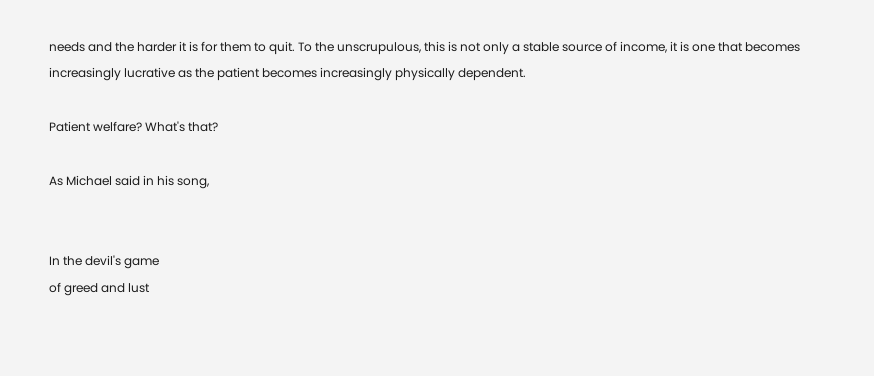needs and the harder it is for them to quit. To the unscrupulous, this is not only a stable source of income, it is one that becomes increasingly lucrative as the patient becomes increasingly physically dependent.

Patient welfare? What's that?

As Michael said in his song,


In the devil's game
of greed and lust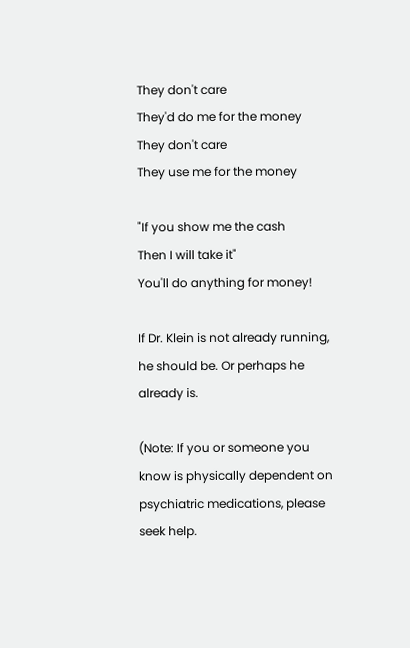They don't care
They'd do me for the money
They don't care
They use me for the money

"If you show me the cash
Then I will take it"
You'll do anything for money!

If Dr. Klein is not already running, he should be. Or perhaps he already is.

(Note: If you or someone you know is physically dependent on psychiatric medications, please seek help.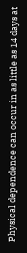Physical dependence can occur in as little as 14 days at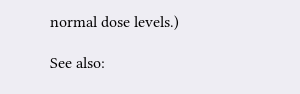normal dose levels.)

See also: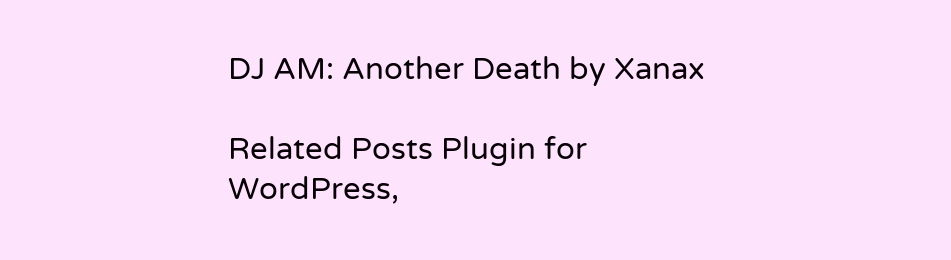DJ AM: Another Death by Xanax

Related Posts Plugin for WordPress,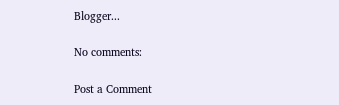Blogger...

No comments:

Post a Comment